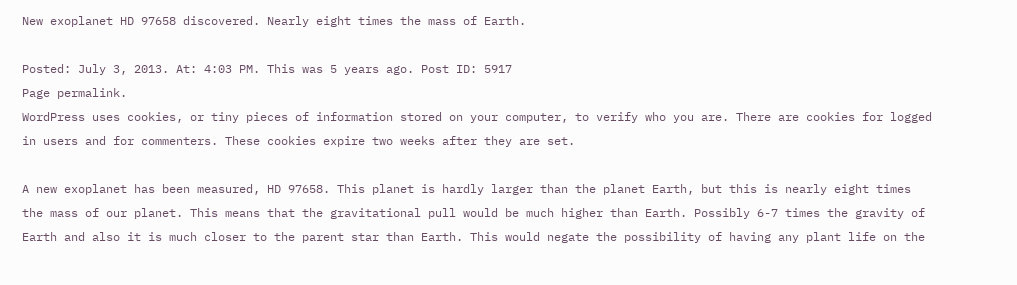New exoplanet HD 97658 discovered. Nearly eight times the mass of Earth.

Posted: July 3, 2013. At: 4:03 PM. This was 5 years ago. Post ID: 5917
Page permalink.
WordPress uses cookies, or tiny pieces of information stored on your computer, to verify who you are. There are cookies for logged in users and for commenters. These cookies expire two weeks after they are set.

A new exoplanet has been measured, HD 97658. This planet is hardly larger than the planet Earth, but this is nearly eight times the mass of our planet. This means that the gravitational pull would be much higher than Earth. Possibly 6-7 times the gravity of Earth and also it is much closer to the parent star than Earth. This would negate the possibility of having any plant life on the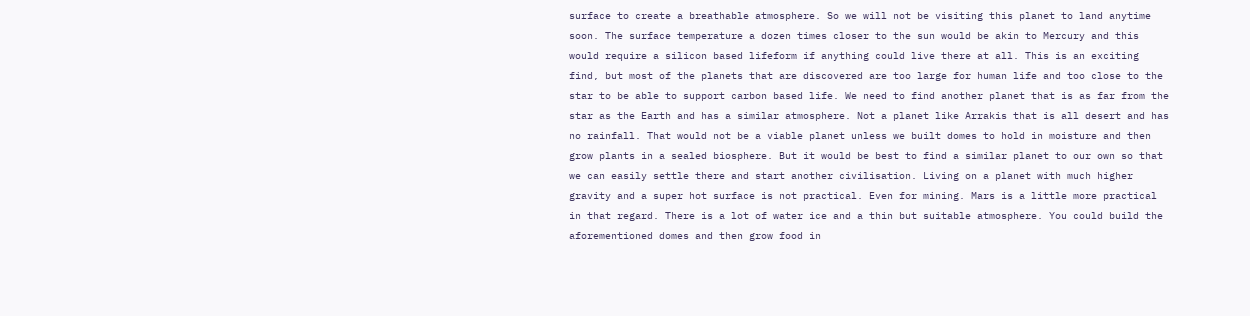surface to create a breathable atmosphere. So we will not be visiting this planet to land anytime soon. The surface temperature a dozen times closer to the sun would be akin to Mercury and this would require a silicon based lifeform if anything could live there at all. This is an exciting find, but most of the planets that are discovered are too large for human life and too close to the star to be able to support carbon based life. We need to find another planet that is as far from the star as the Earth and has a similar atmosphere. Not a planet like Arrakis that is all desert and has no rainfall. That would not be a viable planet unless we built domes to hold in moisture and then grow plants in a sealed biosphere. But it would be best to find a similar planet to our own so that we can easily settle there and start another civilisation. Living on a planet with much higher gravity and a super hot surface is not practical. Even for mining. Mars is a little more practical in that regard. There is a lot of water ice and a thin but suitable atmosphere. You could build the aforementioned domes and then grow food in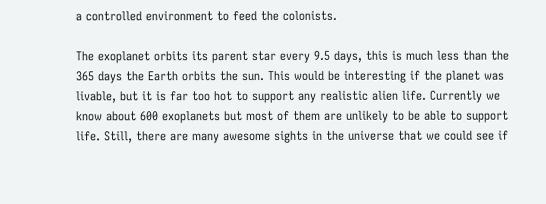a controlled environment to feed the colonists.

The exoplanet orbits its parent star every 9.5 days, this is much less than the 365 days the Earth orbits the sun. This would be interesting if the planet was livable, but it is far too hot to support any realistic alien life. Currently we know about 600 exoplanets but most of them are unlikely to be able to support life. Still, there are many awesome sights in the universe that we could see if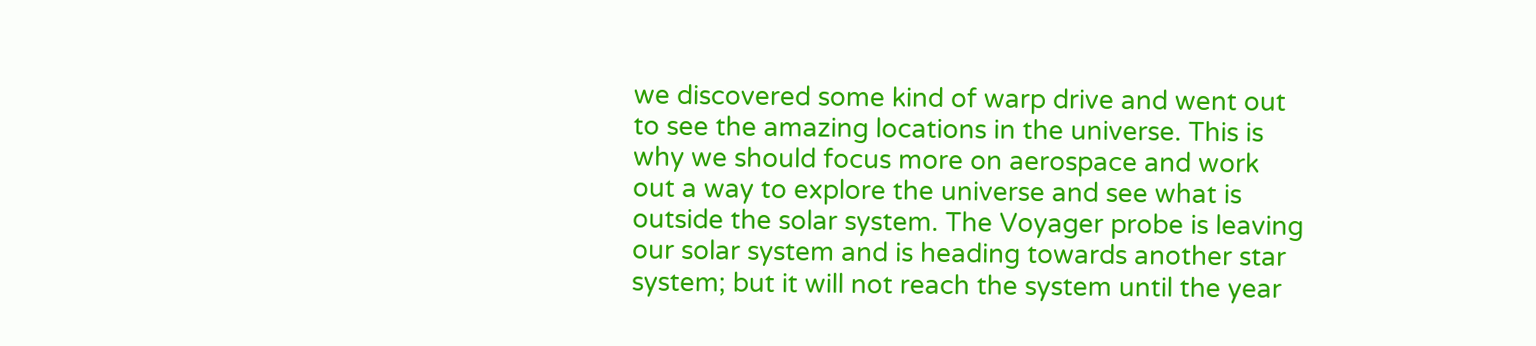we discovered some kind of warp drive and went out to see the amazing locations in the universe. This is why we should focus more on aerospace and work out a way to explore the universe and see what is outside the solar system. The Voyager probe is leaving our solar system and is heading towards another star system; but it will not reach the system until the year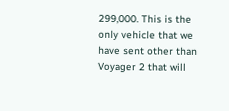299,000. This is the only vehicle that we have sent other than Voyager 2 that will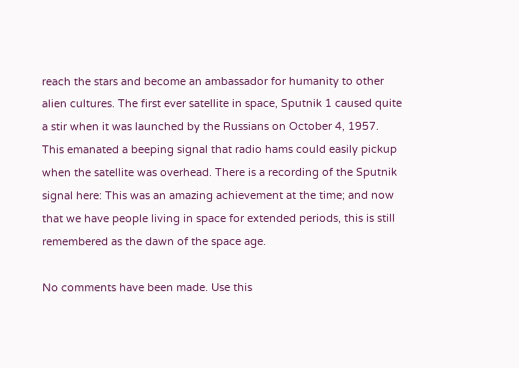reach the stars and become an ambassador for humanity to other alien cultures. The first ever satellite in space, Sputnik 1 caused quite a stir when it was launched by the Russians on October 4, 1957. This emanated a beeping signal that radio hams could easily pickup when the satellite was overhead. There is a recording of the Sputnik signal here: This was an amazing achievement at the time; and now that we have people living in space for extended periods, this is still remembered as the dawn of the space age.

No comments have been made. Use this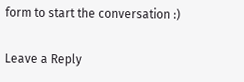form to start the conversation :)

Leave a Reply